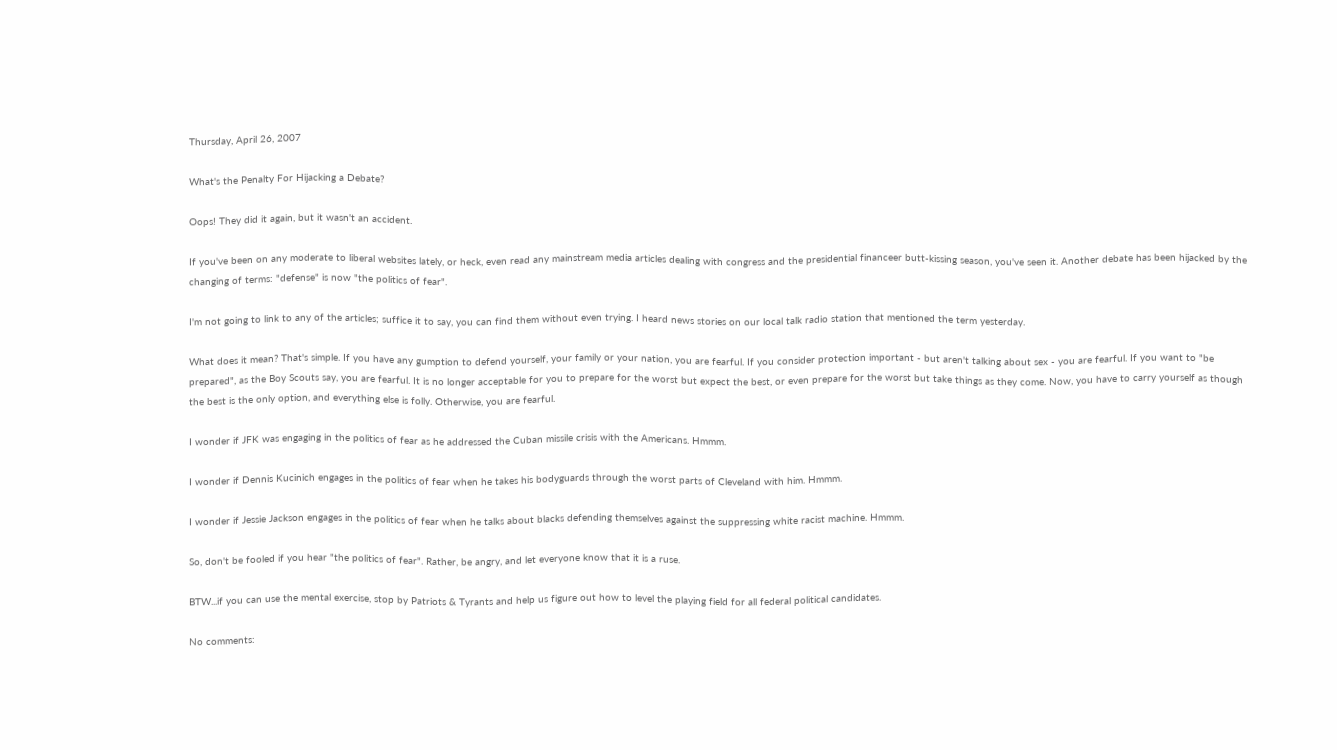Thursday, April 26, 2007

What's the Penalty For Hijacking a Debate?

Oops! They did it again, but it wasn't an accident.

If you've been on any moderate to liberal websites lately, or heck, even read any mainstream media articles dealing with congress and the presidential financeer butt-kissing season, you've seen it. Another debate has been hijacked by the changing of terms: "defense" is now "the politics of fear".

I'm not going to link to any of the articles; suffice it to say, you can find them without even trying. I heard news stories on our local talk radio station that mentioned the term yesterday.

What does it mean? That's simple. If you have any gumption to defend yourself, your family or your nation, you are fearful. If you consider protection important - but aren't talking about sex - you are fearful. If you want to "be prepared", as the Boy Scouts say, you are fearful. It is no longer acceptable for you to prepare for the worst but expect the best, or even prepare for the worst but take things as they come. Now, you have to carry yourself as though the best is the only option, and everything else is folly. Otherwise, you are fearful.

I wonder if JFK was engaging in the politics of fear as he addressed the Cuban missile crisis with the Americans. Hmmm.

I wonder if Dennis Kucinich engages in the politics of fear when he takes his bodyguards through the worst parts of Cleveland with him. Hmmm.

I wonder if Jessie Jackson engages in the politics of fear when he talks about blacks defending themselves against the suppressing white racist machine. Hmmm.

So, don't be fooled if you hear "the politics of fear". Rather, be angry, and let everyone know that it is a ruse.

BTW...if you can use the mental exercise, stop by Patriots & Tyrants and help us figure out how to level the playing field for all federal political candidates.

No comments: